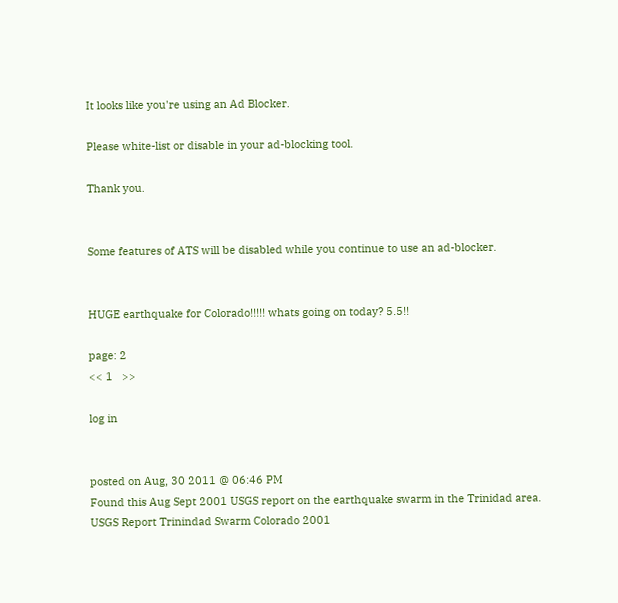It looks like you're using an Ad Blocker.

Please white-list or disable in your ad-blocking tool.

Thank you.


Some features of ATS will be disabled while you continue to use an ad-blocker.


HUGE earthquake for Colorado!!!!! whats going on today? 5.5!!

page: 2
<< 1   >>

log in


posted on Aug, 30 2011 @ 06:46 PM
Found this Aug Sept 2001 USGS report on the earthquake swarm in the Trinidad area.
USGS Report Trinindad Swarm Colorado 2001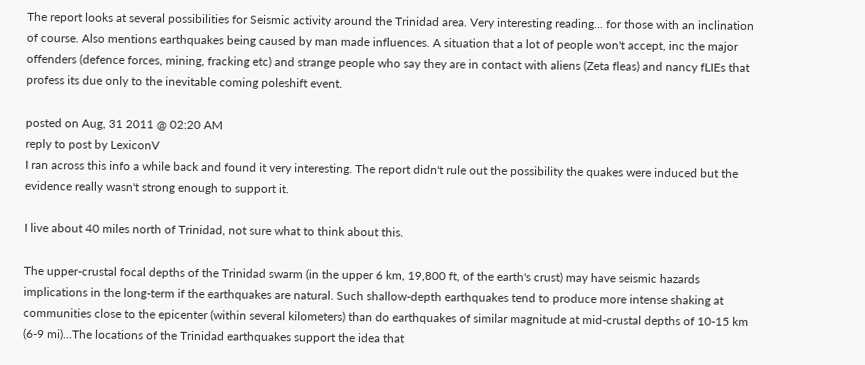The report looks at several possibilities for Seismic activity around the Trinidad area. Very interesting reading... for those with an inclination of course. Also mentions earthquakes being caused by man made influences. A situation that a lot of people won't accept, inc the major offenders (defence forces, mining, fracking etc) and strange people who say they are in contact with aliens (Zeta fleas) and nancy fLIEs that profess its due only to the inevitable coming poleshift event.

posted on Aug, 31 2011 @ 02:20 AM
reply to post by LexiconV
I ran across this info a while back and found it very interesting. The report didn't rule out the possibility the quakes were induced but the evidence really wasn't strong enough to support it.

I live about 40 miles north of Trinidad, not sure what to think about this.

The upper-crustal focal depths of the Trinidad swarm (in the upper 6 km, 19,800 ft, of the earth's crust) may have seismic hazards implications in the long-term if the earthquakes are natural. Such shallow-depth earthquakes tend to produce more intense shaking at communities close to the epicenter (within several kilometers) than do earthquakes of similar magnitude at mid-crustal depths of 10-15 km (6-9 mi)...The locations of the Trinidad earthquakes support the idea that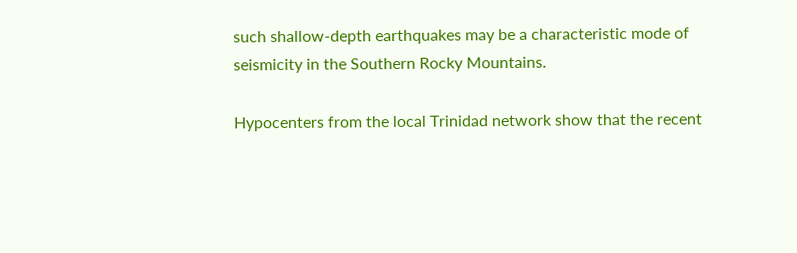such shallow-depth earthquakes may be a characteristic mode of seismicity in the Southern Rocky Mountains.

Hypocenters from the local Trinidad network show that the recent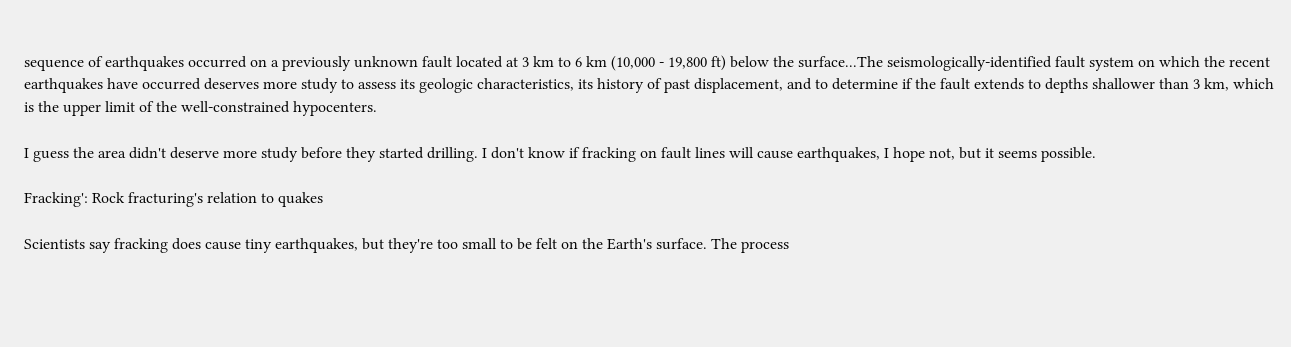sequence of earthquakes occurred on a previously unknown fault located at 3 km to 6 km (10,000 - 19,800 ft) below the surface...The seismologically-identified fault system on which the recent earthquakes have occurred deserves more study to assess its geologic characteristics, its history of past displacement, and to determine if the fault extends to depths shallower than 3 km, which is the upper limit of the well-constrained hypocenters.

I guess the area didn't deserve more study before they started drilling. I don't know if fracking on fault lines will cause earthquakes, I hope not, but it seems possible.

Fracking': Rock fracturing's relation to quakes

Scientists say fracking does cause tiny earthquakes, but they're too small to be felt on the Earth's surface. The process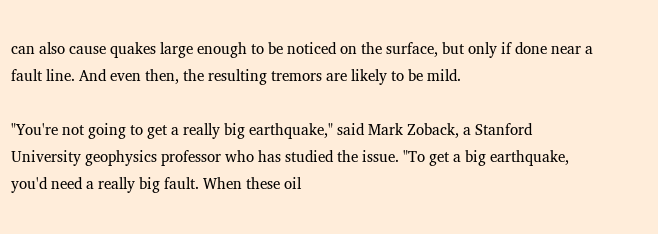can also cause quakes large enough to be noticed on the surface, but only if done near a fault line. And even then, the resulting tremors are likely to be mild.

"You're not going to get a really big earthquake," said Mark Zoback, a Stanford University geophysics professor who has studied the issue. "To get a big earthquake, you'd need a really big fault. When these oil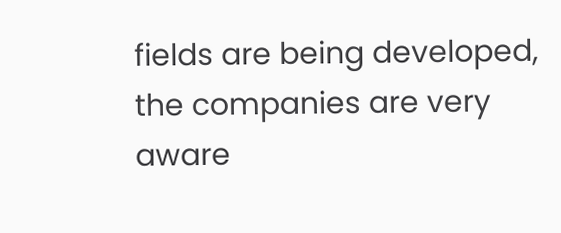fields are being developed, the companies are very aware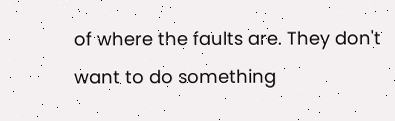of where the faults are. They don't want to do something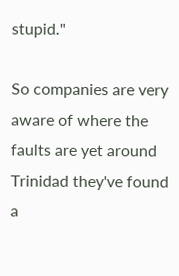stupid."

So companies are very aware of where the faults are yet around Trinidad they've found a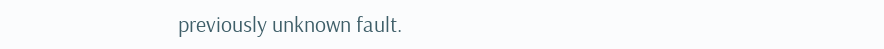previously unknown fault.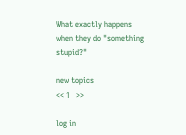What exactly happens when they do "something stupid?"

new topics
<< 1   >>

log in